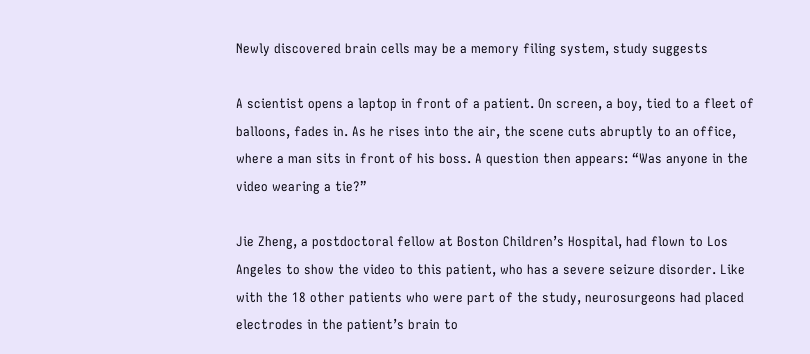Newly discovered brain cells may be a memory filing system, study suggests

A scientist opens a laptop in front of a patient. On screen, a boy, tied to a fleet of balloons, fades in. As he rises into the air, the scene cuts abruptly to an office, where a man sits in front of his boss. A question then appears: “Was anyone in the video wearing a tie?”

Jie Zheng, a postdoctoral fellow at Boston Children’s Hospital, had flown to Los Angeles to show the video to this patient, who has a severe seizure disorder. Like with the 18 other patients who were part of the study, neurosurgeons had placed electrodes in the patient’s brain to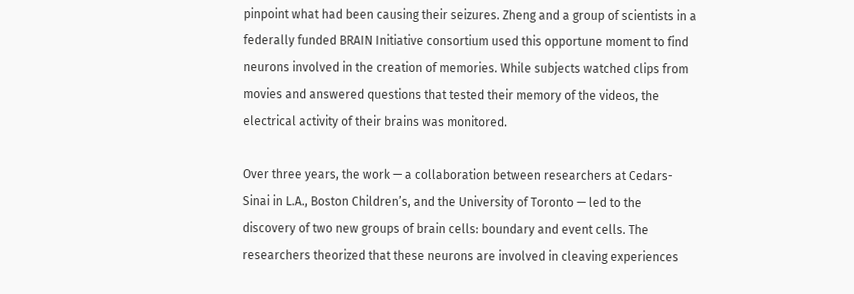pinpoint what had been causing their seizures. Zheng and a group of scientists in a federally funded BRAIN Initiative consortium used this opportune moment to find neurons involved in the creation of memories. While subjects watched clips from movies and answered questions that tested their memory of the videos, the electrical activity of their brains was monitored.

Over three years, the work — a collaboration between researchers at Cedars-Sinai in L.A., Boston Children’s, and the University of Toronto — led to the discovery of two new groups of brain cells: boundary and event cells. The researchers theorized that these neurons are involved in cleaving experiences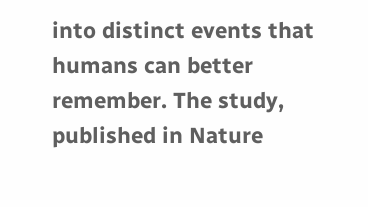into distinct events that humans can better remember. The study, published in Nature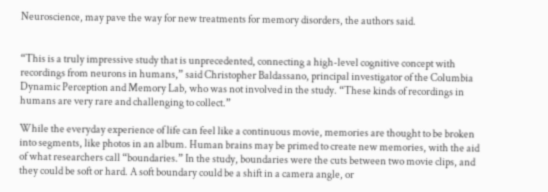Neuroscience, may pave the way for new treatments for memory disorders, the authors said.


“This is a truly impressive study that is unprecedented, connecting a high-level cognitive concept with recordings from neurons in humans,” said Christopher Baldassano, principal investigator of the Columbia Dynamic Perception and Memory Lab, who was not involved in the study. “These kinds of recordings in humans are very rare and challenging to collect.”

While the everyday experience of life can feel like a continuous movie, memories are thought to be broken into segments, like photos in an album. Human brains may be primed to create new memories, with the aid of what researchers call “boundaries.” In the study, boundaries were the cuts between two movie clips, and they could be soft or hard. A soft boundary could be a shift in a camera angle, or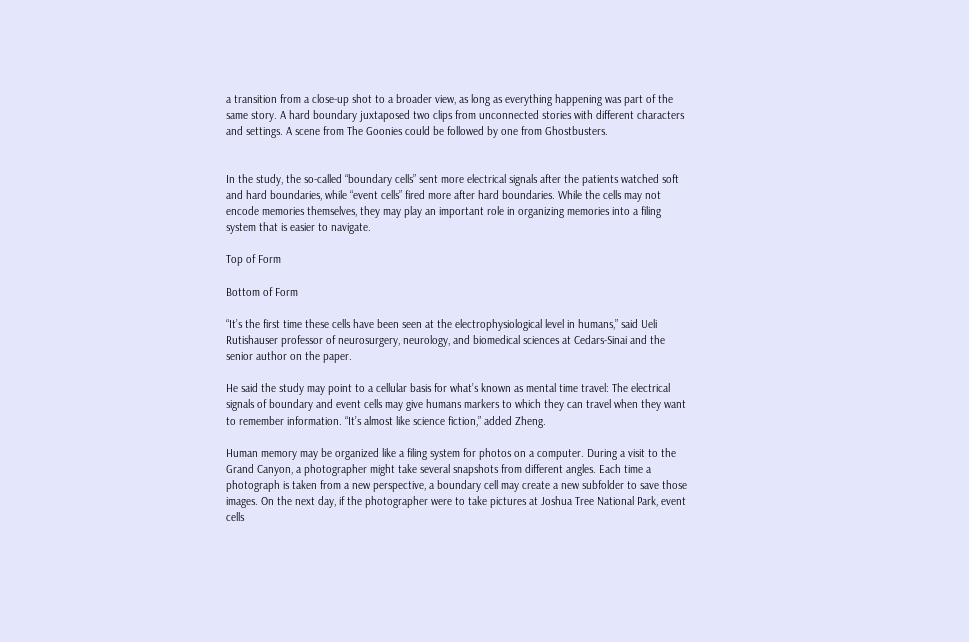a transition from a close-up shot to a broader view, as long as everything happening was part of the same story. A hard boundary juxtaposed two clips from unconnected stories with different characters and settings. A scene from The Goonies could be followed by one from Ghostbusters.


In the study, the so-called “boundary cells” sent more electrical signals after the patients watched soft and hard boundaries, while “event cells” fired more after hard boundaries. While the cells may not encode memories themselves, they may play an important role in organizing memories into a filing system that is easier to navigate.

Top of Form

Bottom of Form

“It’s the first time these cells have been seen at the electrophysiological level in humans,” said Ueli Rutishauser professor of neurosurgery, neurology, and biomedical sciences at Cedars-Sinai and the senior author on the paper.

He said the study may point to a cellular basis for what’s known as mental time travel: The electrical signals of boundary and event cells may give humans markers to which they can travel when they want to remember information. “It’s almost like science fiction,” added Zheng.

Human memory may be organized like a filing system for photos on a computer. During a visit to the Grand Canyon, a photographer might take several snapshots from different angles. Each time a photograph is taken from a new perspective, a boundary cell may create a new subfolder to save those images. On the next day, if the photographer were to take pictures at Joshua Tree National Park, event cells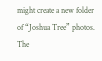might create a new folder of “Joshua Tree” photos. The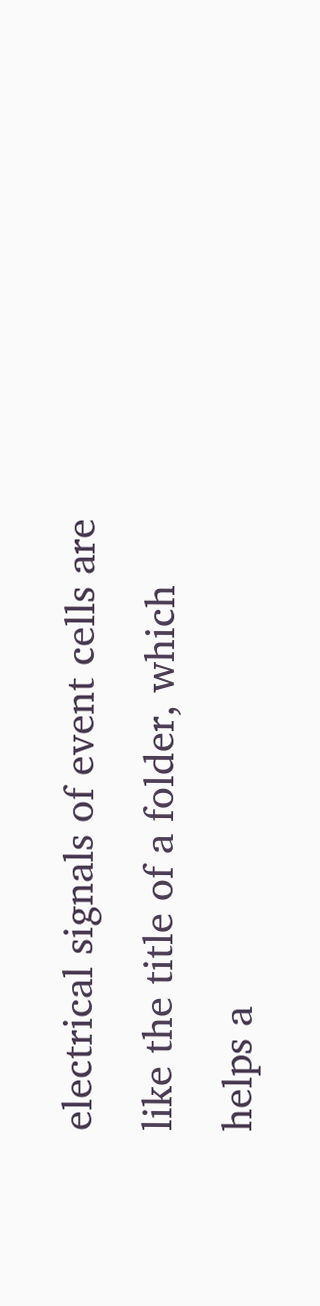electrical signals of event cells are like the title of a folder, which helps a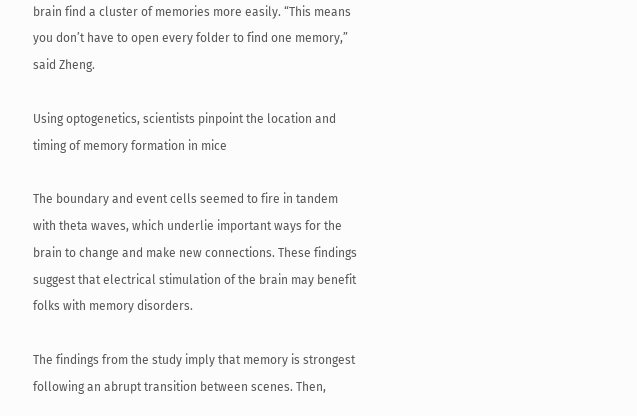brain find a cluster of memories more easily. “This means you don’t have to open every folder to find one memory,” said Zheng.

Using optogenetics, scientists pinpoint the location and timing of memory formation in mice

The boundary and event cells seemed to fire in tandem with theta waves, which underlie important ways for the brain to change and make new connections. These findings suggest that electrical stimulation of the brain may benefit folks with memory disorders.

The findings from the study imply that memory is strongest following an abrupt transition between scenes. Then,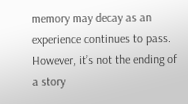memory may decay as an experience continues to pass. However, it’s not the ending of a story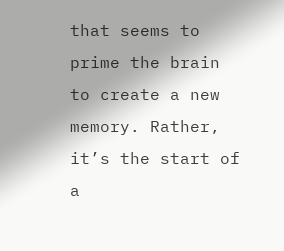that seems to prime the brain to create a new memory. Rather, it’s the start of a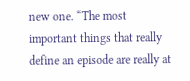new one. “The most important things that really define an episode are really at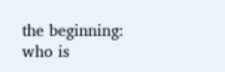the beginning: who is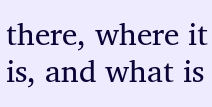there, where it is, and what is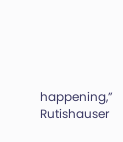happening,” Rutishauser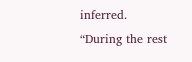inferred. “During the rest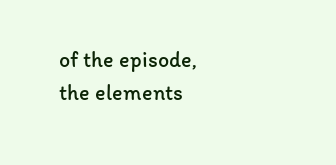of the episode, the elements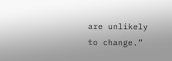are unlikely to change.”